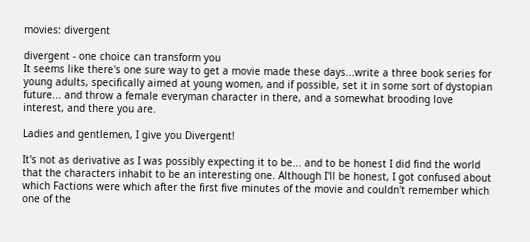movies: divergent

divergent - one choice can transform you
It seems like there's one sure way to get a movie made these days...write a three book series for young adults, specifically aimed at young women, and if possible, set it in some sort of dystopian future... and throw a female everyman character in there, and a somewhat brooding love interest, and there you are.

Ladies and gentlemen, I give you Divergent!

It's not as derivative as I was possibly expecting it to be... and to be honest I did find the world that the characters inhabit to be an interesting one. Although I'll be honest, I got confused about which Factions were which after the first five minutes of the movie and couldn't remember which one of the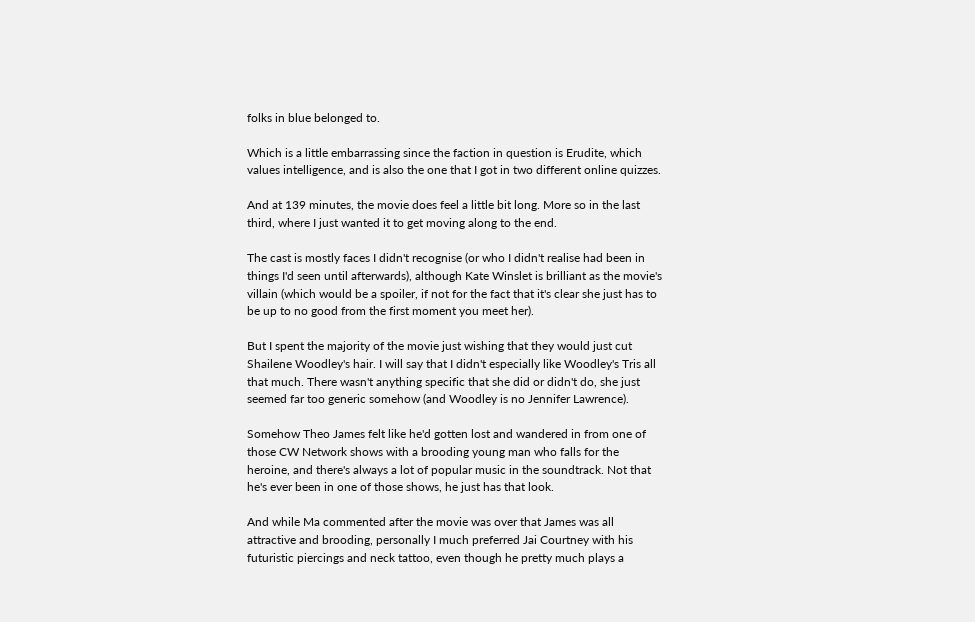folks in blue belonged to.

Which is a little embarrassing since the faction in question is Erudite, which values intelligence, and is also the one that I got in two different online quizzes.

And at 139 minutes, the movie does feel a little bit long. More so in the last third, where I just wanted it to get moving along to the end.

The cast is mostly faces I didn't recognise (or who I didn't realise had been in things I'd seen until afterwards), although Kate Winslet is brilliant as the movie's villain (which would be a spoiler, if not for the fact that it's clear she just has to be up to no good from the first moment you meet her).

But I spent the majority of the movie just wishing that they would just cut Shailene Woodley's hair. I will say that I didn't especially like Woodley's Tris all that much. There wasn't anything specific that she did or didn't do, she just seemed far too generic somehow (and Woodley is no Jennifer Lawrence).

Somehow Theo James felt like he'd gotten lost and wandered in from one of those CW Network shows with a brooding young man who falls for the heroine, and there's always a lot of popular music in the soundtrack. Not that he's ever been in one of those shows, he just has that look.

And while Ma commented after the movie was over that James was all attractive and brooding, personally I much preferred Jai Courtney with his futuristic piercings and neck tattoo, even though he pretty much plays a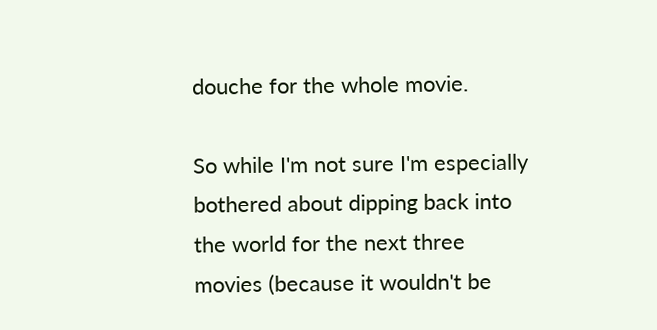douche for the whole movie.

So while I'm not sure I'm especially bothered about dipping back into the world for the next three movies (because it wouldn't be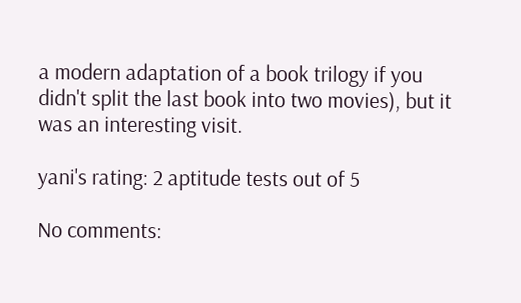a modern adaptation of a book trilogy if you didn't split the last book into two movies), but it was an interesting visit.

yani's rating: 2 aptitude tests out of 5

No comments: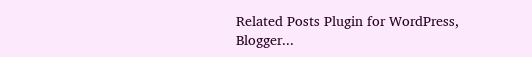Related Posts Plugin for WordPress, Blogger...